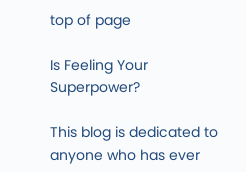top of page

Is Feeling Your Superpower?

This blog is dedicated to anyone who has ever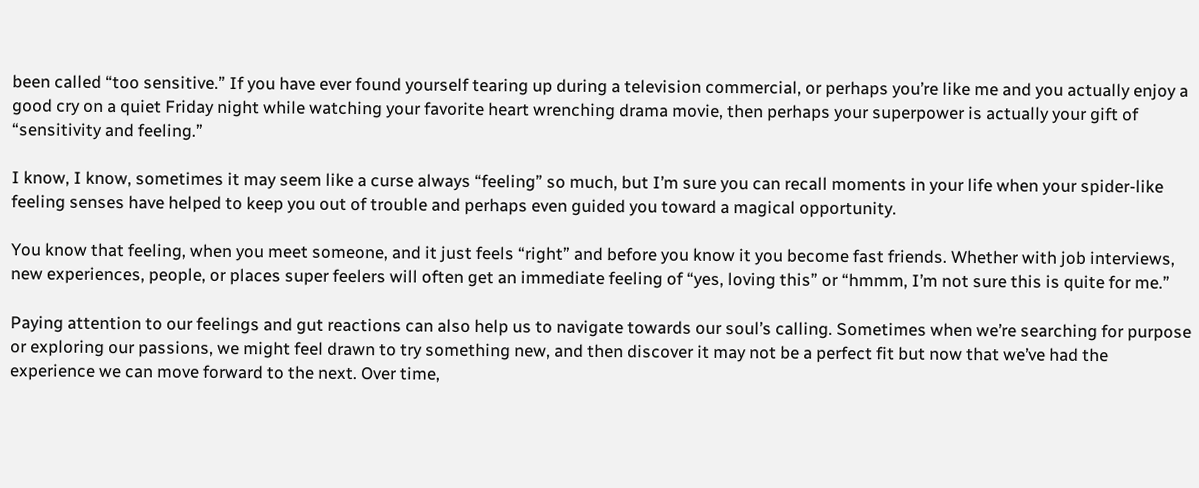been called “too sensitive.” If you have ever found yourself tearing up during a television commercial, or perhaps you’re like me and you actually enjoy a good cry on a quiet Friday night while watching your favorite heart wrenching drama movie, then perhaps your superpower is actually your gift of “sensitivity and feeling.”

I know, I know, sometimes it may seem like a curse always “feeling” so much, but I’m sure you can recall moments in your life when your spider-like feeling senses have helped to keep you out of trouble and perhaps even guided you toward a magical opportunity.

You know that feeling, when you meet someone, and it just feels “right” and before you know it you become fast friends. Whether with job interviews, new experiences, people, or places super feelers will often get an immediate feeling of “yes, loving this” or “hmmm, I’m not sure this is quite for me.”

Paying attention to our feelings and gut reactions can also help us to navigate towards our soul’s calling. Sometimes when we’re searching for purpose or exploring our passions, we might feel drawn to try something new, and then discover it may not be a perfect fit but now that we’ve had the experience we can move forward to the next. Over time,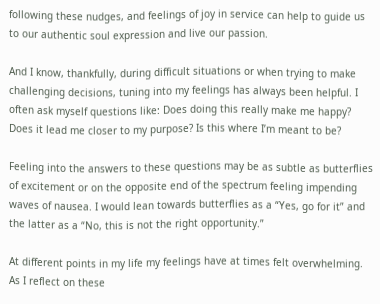following these nudges, and feelings of joy in service can help to guide us to our authentic soul expression and live our passion.

And I know, thankfully, during difficult situations or when trying to make challenging decisions, tuning into my feelings has always been helpful. I often ask myself questions like: Does doing this really make me happy? Does it lead me closer to my purpose? Is this where I’m meant to be?

Feeling into the answers to these questions may be as subtle as butterflies of excitement or on the opposite end of the spectrum feeling impending waves of nausea. I would lean towards butterflies as a “Yes, go for it” and the latter as a “No, this is not the right opportunity.”

At different points in my life my feelings have at times felt overwhelming. As I reflect on these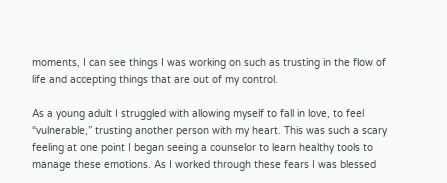moments, I can see things I was working on such as trusting in the flow of life and accepting things that are out of my control.

As a young adult I struggled with allowing myself to fall in love, to feel “vulnerable,” trusting another person with my heart. This was such a scary feeling at one point I began seeing a counselor to learn healthy tools to manage these emotions. As I worked through these fears I was blessed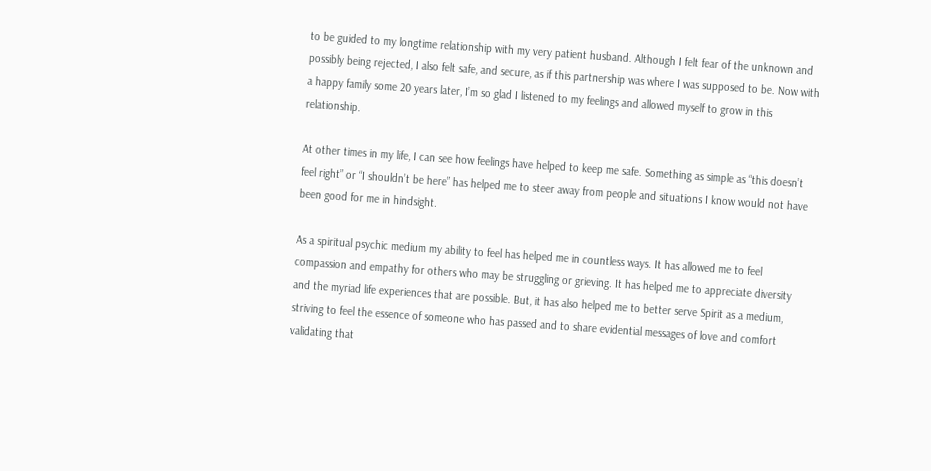to be guided to my longtime relationship with my very patient husband. Although I felt fear of the unknown and possibly being rejected, I also felt safe, and secure, as if this partnership was where I was supposed to be. Now with a happy family some 20 years later, I’m so glad I listened to my feelings and allowed myself to grow in this relationship.

At other times in my life, I can see how feelings have helped to keep me safe. Something as simple as “this doesn’t feel right” or “I shouldn’t be here” has helped me to steer away from people and situations I know would not have been good for me in hindsight.

As a spiritual psychic medium my ability to feel has helped me in countless ways. It has allowed me to feel compassion and empathy for others who may be struggling or grieving. It has helped me to appreciate diversity and the myriad life experiences that are possible. But, it has also helped me to better serve Spirit as a medium, striving to feel the essence of someone who has passed and to share evidential messages of love and comfort validating that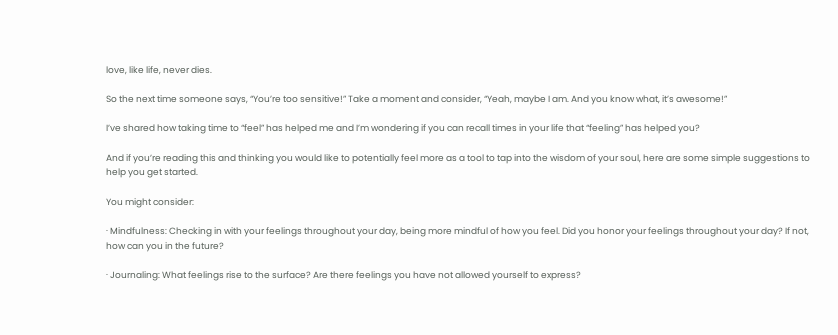love, like life, never dies.

So the next time someone says, “You’re too sensitive!” Take a moment and consider, “Yeah, maybe I am. And you know what, it’s awesome!”

I’ve shared how taking time to “feel” has helped me and I’m wondering if you can recall times in your life that “feeling” has helped you?

And if you’re reading this and thinking you would like to potentially feel more as a tool to tap into the wisdom of your soul, here are some simple suggestions to help you get started.

You might consider:

· Mindfulness: Checking in with your feelings throughout your day, being more mindful of how you feel. Did you honor your feelings throughout your day? If not, how can you in the future?

· Journaling: What feelings rise to the surface? Are there feelings you have not allowed yourself to express?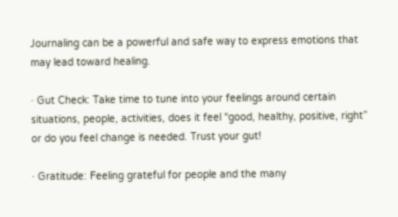Journaling can be a powerful and safe way to express emotions that may lead toward healing.

· Gut Check: Take time to tune into your feelings around certain situations, people, activities, does it feel “good, healthy, positive, right” or do you feel change is needed. Trust your gut!

· Gratitude: Feeling grateful for people and the many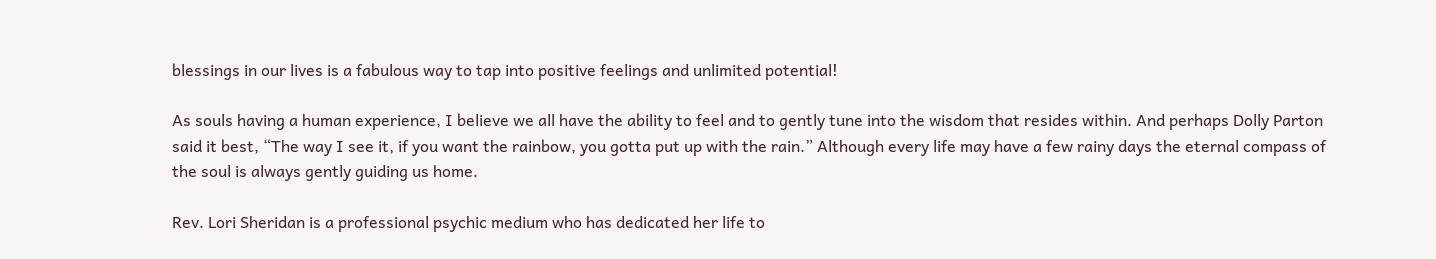blessings in our lives is a fabulous way to tap into positive feelings and unlimited potential!

As souls having a human experience, I believe we all have the ability to feel and to gently tune into the wisdom that resides within. And perhaps Dolly Parton said it best, “The way I see it, if you want the rainbow, you gotta put up with the rain.” Although every life may have a few rainy days the eternal compass of the soul is always gently guiding us home.

Rev. Lori Sheridan is a professional psychic medium who has dedicated her life to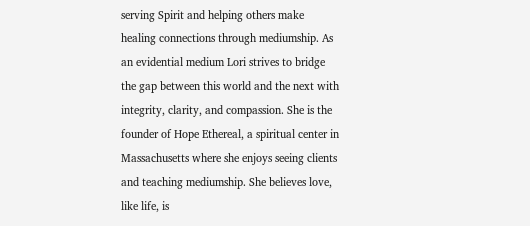serving Spirit and helping others make healing connections through mediumship. As an evidential medium Lori strives to bridge the gap between this world and the next with integrity, clarity, and compassion. She is the founder of Hope Ethereal, a spiritual center in Massachusetts where she enjoys seeing clients and teaching mediumship. She believes love, like life, is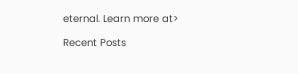eternal. Learn more at>

Recent Posts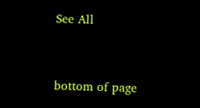See All


bottom of page